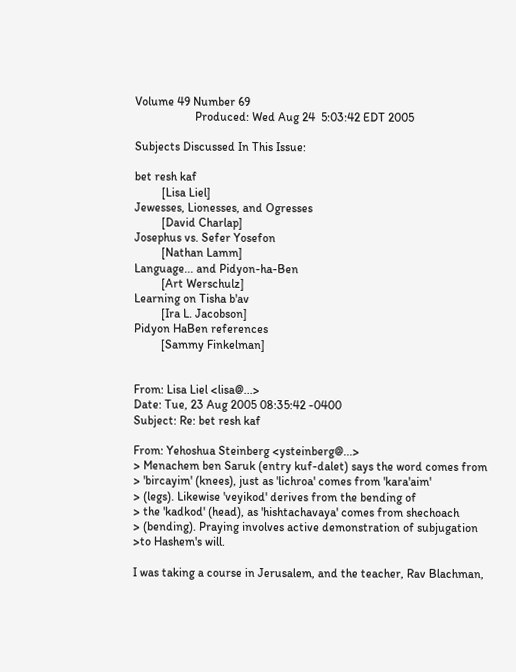Volume 49 Number 69
                    Produced: Wed Aug 24  5:03:42 EDT 2005

Subjects Discussed In This Issue:

bet resh kaf
         [Lisa Liel]
Jewesses, Lionesses, and Ogresses
         [David Charlap]
Josephus vs. Sefer Yosefon
         [Nathan Lamm]
Language... and Pidyon-ha-Ben
         [Art Werschulz]
Learning on Tisha b'av
         [Ira L. Jacobson]
Pidyon HaBen references
         [Sammy Finkelman]


From: Lisa Liel <lisa@...>
Date: Tue, 23 Aug 2005 08:35:42 -0400
Subject: Re: bet resh kaf

From: Yehoshua Steinberg <ysteinberg@...>
> Menachem ben Saruk (entry kuf-dalet) says the word comes from
> 'bircayim' (knees), just as 'lichroa' comes from 'kara'aim'
> (legs). Likewise 'veyikod' derives from the bending of
> the 'kadkod' (head), as 'hishtachavaya' comes from shechoach
> (bending). Praying involves active demonstration of subjugation
>to Hashem's will.

I was taking a course in Jerusalem, and the teacher, Rav Blachman,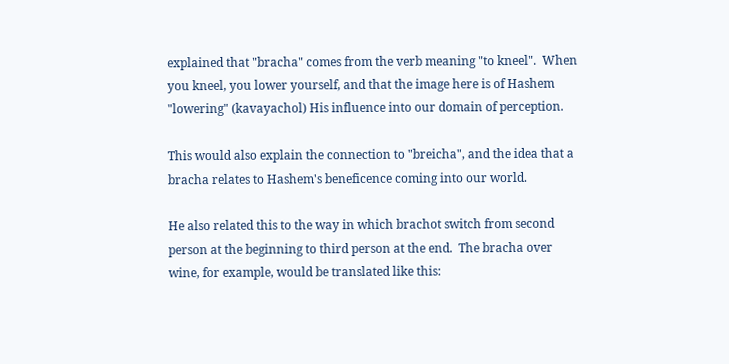explained that "bracha" comes from the verb meaning "to kneel".  When
you kneel, you lower yourself, and that the image here is of Hashem
"lowering" (kavayachol) His influence into our domain of perception.

This would also explain the connection to "breicha", and the idea that a
bracha relates to Hashem's beneficence coming into our world.

He also related this to the way in which brachot switch from second
person at the beginning to third person at the end.  The bracha over
wine, for example, would be translated like this: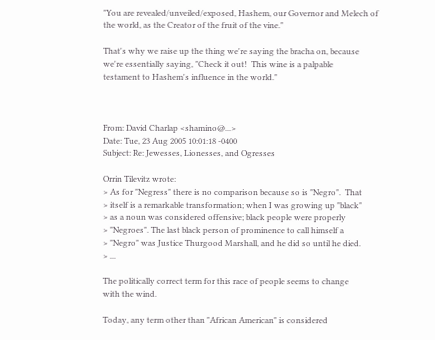"You are revealed/unveiled/exposed, Hashem, our Governor and Melech of
the world, as the Creator of the fruit of the vine."

That's why we raise up the thing we're saying the bracha on, because
we're essentially saying, "Check it out!  This wine is a palpable
testament to Hashem's influence in the world."



From: David Charlap <shamino@...>
Date: Tue, 23 Aug 2005 10:01:18 -0400
Subject: Re: Jewesses, Lionesses, and Ogresses

Orrin Tilevitz wrote:
> As for "Negress" there is no comparison because so is "Negro".  That
> itself is a remarkable transformation; when I was growing up "black"
> as a noun was considered offensive; black people were properly
> "Negroes". The last black person of prominence to call himself a
> "Negro" was Justice Thurgood Marshall, and he did so until he died.
> ...

The politically correct term for this race of people seems to change
with the wind.

Today, any term other than "African American" is considered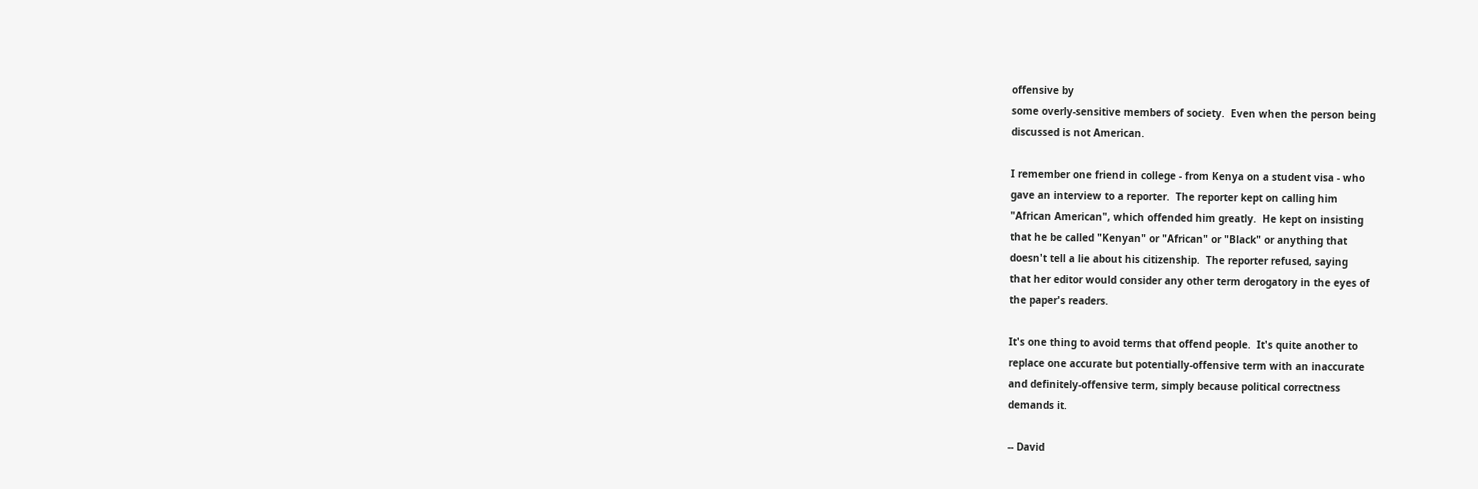offensive by
some overly-sensitive members of society.  Even when the person being
discussed is not American.

I remember one friend in college - from Kenya on a student visa - who
gave an interview to a reporter.  The reporter kept on calling him
"African American", which offended him greatly.  He kept on insisting
that he be called "Kenyan" or "African" or "Black" or anything that
doesn't tell a lie about his citizenship.  The reporter refused, saying
that her editor would consider any other term derogatory in the eyes of
the paper's readers.

It's one thing to avoid terms that offend people.  It's quite another to
replace one accurate but potentially-offensive term with an inaccurate
and definitely-offensive term, simply because political correctness
demands it.

-- David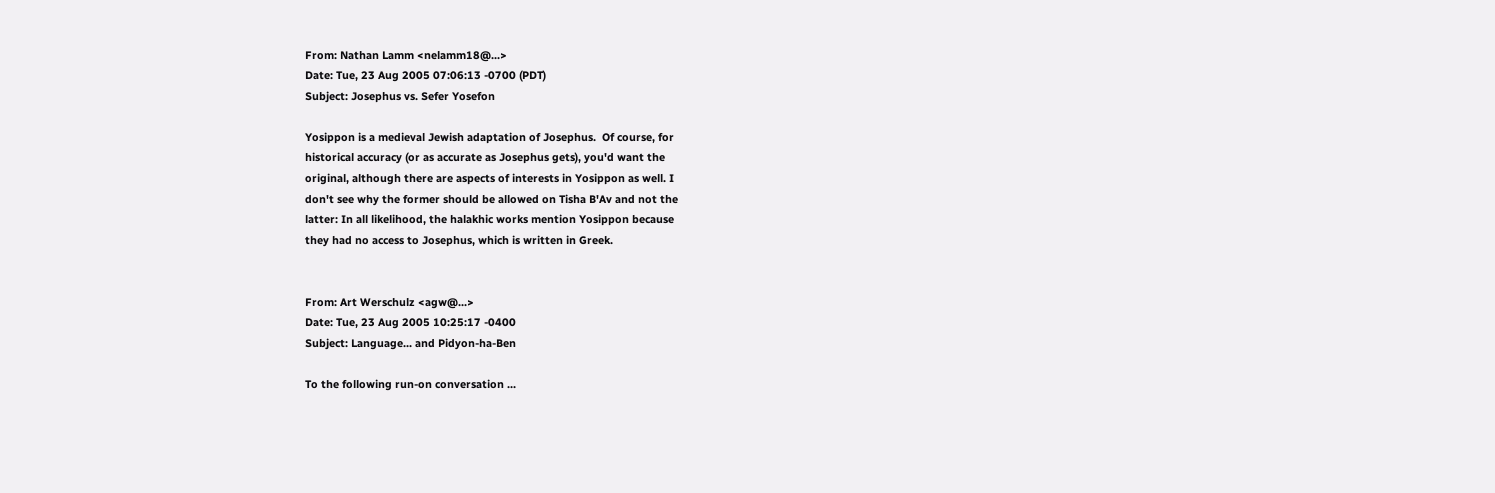From: Nathan Lamm <nelamm18@...>
Date: Tue, 23 Aug 2005 07:06:13 -0700 (PDT)
Subject: Josephus vs. Sefer Yosefon

Yosippon is a medieval Jewish adaptation of Josephus.  Of course, for
historical accuracy (or as accurate as Josephus gets), you'd want the
original, although there are aspects of interests in Yosippon as well. I
don't see why the former should be allowed on Tisha B'Av and not the
latter: In all likelihood, the halakhic works mention Yosippon because
they had no access to Josephus, which is written in Greek.


From: Art Werschulz <agw@...>
Date: Tue, 23 Aug 2005 10:25:17 -0400
Subject: Language... and Pidyon-ha-Ben

To the following run-on conversation ...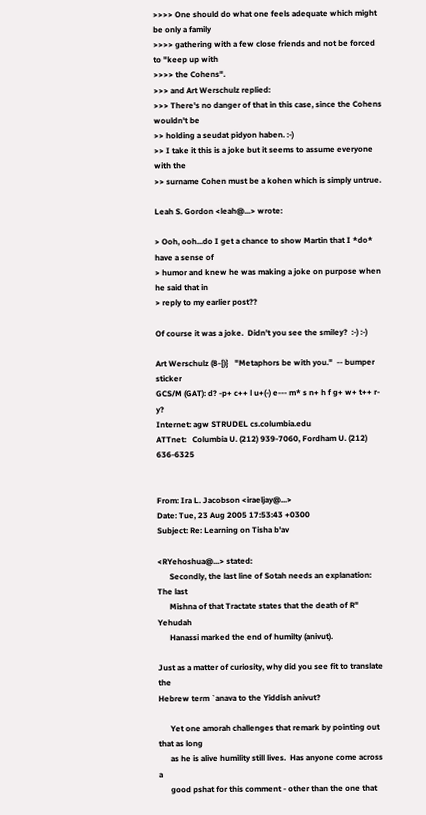>>>> One should do what one feels adequate which might be only a family
>>>> gathering with a few close friends and not be forced to "keep up with
>>>> the Cohens".
>>> and Art Werschulz replied:
>>> There's no danger of that in this case, since the Cohens wouldn't be
>> holding a seudat pidyon haben. :-)
>> I take it this is a joke but it seems to assume everyone with the
>> surname Cohen must be a kohen which is simply untrue.

Leah S. Gordon <leah@...> wrote:

> Ooh, ooh...do I get a chance to show Martin that I *do* have a sense of
> humor and knew he was making a joke on purpose when he said that in
> reply to my earlier post??

Of course it was a joke.  Didn't you see the smiley?  :-) :-)

Art Werschulz (8-{)}   "Metaphors be with you."  -- bumper sticker
GCS/M (GAT): d? -p+ c++ l u+(-) e--- m* s n+ h f g+ w+ t++ r- y?
Internet: agw STRUDEL cs.columbia.edu
ATTnet:   Columbia U. (212) 939-7060, Fordham U. (212) 636-6325


From: Ira L. Jacobson <iraeljay@...>
Date: Tue, 23 Aug 2005 17:53:43 +0300
Subject: Re: Learning on Tisha b'av

<RYehoshua@...> stated:
      Secondly, the last line of Sotah needs an explanation: The last
      Mishna of that Tractate states that the death of R" Yehudah
      Hanassi marked the end of humilty (anivut).

Just as a matter of curiosity, why did you see fit to translate the
Hebrew term `anava to the Yiddish anivut?

      Yet one amorah challenges that remark by pointing out that as long
      as he is alive humility still lives.  Has anyone come across a
      good pshat for this comment - other than the one that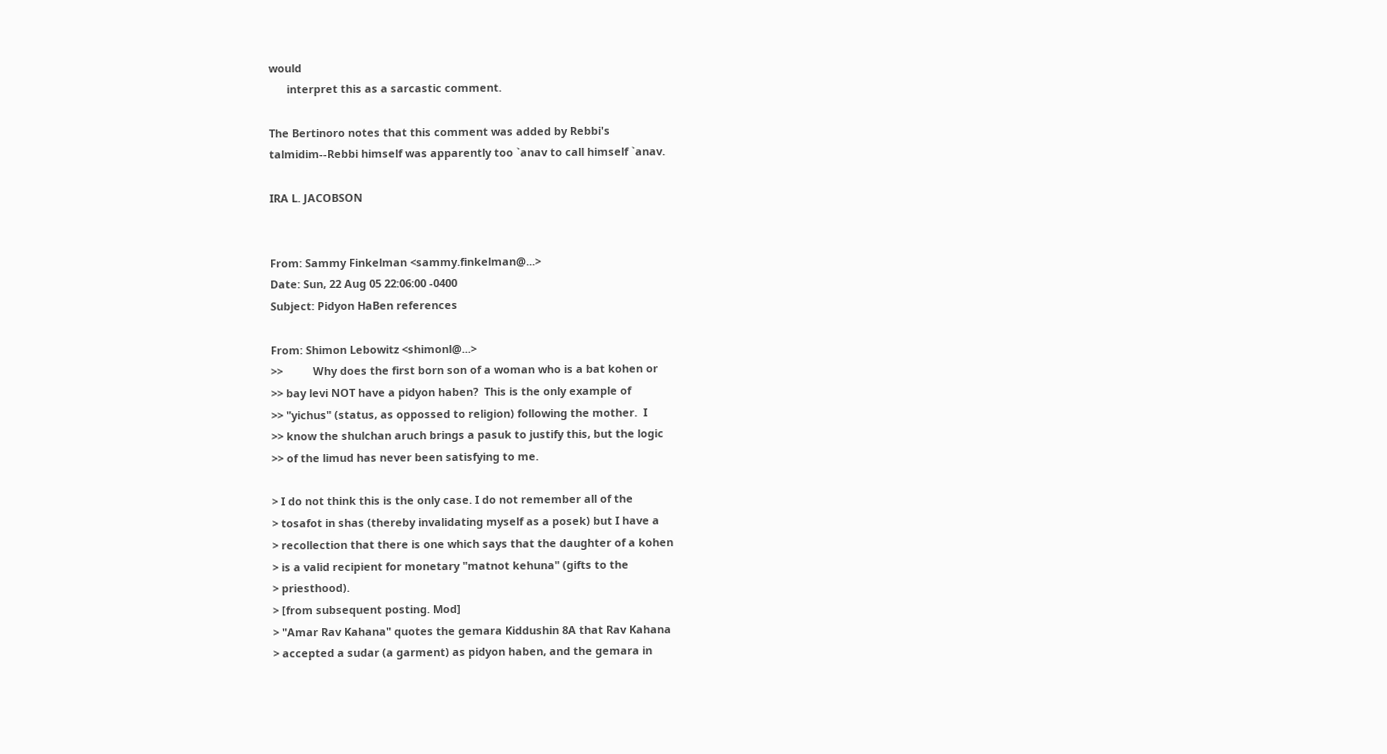would
      interpret this as a sarcastic comment.

The Bertinoro notes that this comment was added by Rebbi's
talmidim--Rebbi himself was apparently too `anav to call himself `anav.

IRA L. JACOBSON


From: Sammy Finkelman <sammy.finkelman@...>
Date: Sun, 22 Aug 05 22:06:00 -0400
Subject: Pidyon HaBen references

From: Shimon Lebowitz <shimonl@...>
>>          Why does the first born son of a woman who is a bat kohen or
>> bay levi NOT have a pidyon haben?  This is the only example of
>> "yichus" (status, as oppossed to religion) following the mother.  I
>> know the shulchan aruch brings a pasuk to justify this, but the logic
>> of the limud has never been satisfying to me.

> I do not think this is the only case. I do not remember all of the
> tosafot in shas (thereby invalidating myself as a posek) but I have a
> recollection that there is one which says that the daughter of a kohen
> is a valid recipient for monetary "matnot kehuna" (gifts to the
> priesthood).
> [from subsequent posting. Mod]
> "Amar Rav Kahana" quotes the gemara Kiddushin 8A that Rav Kahana
> accepted a sudar (a garment) as pidyon haben, and the gemara in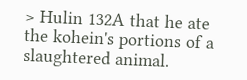> Hulin 132A that he ate the kohein's portions of a slaughtered animal.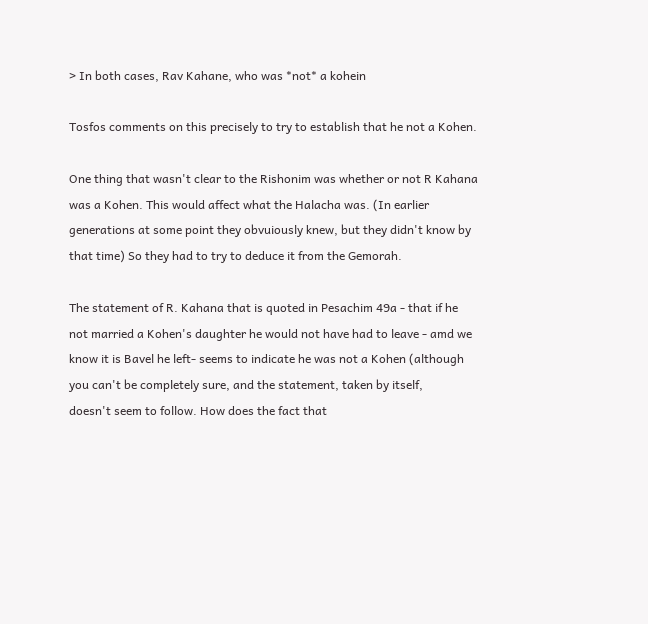> In both cases, Rav Kahane, who was *not* a kohein

Tosfos comments on this precisely to try to establish that he not a Kohen.

One thing that wasn't clear to the Rishonim was whether or not R Kahana
was a Kohen. This would affect what the Halacha was. (In earlier
generations at some point they obvuiously knew, but they didn't know by
that time) So they had to try to deduce it from the Gemorah.

The statement of R. Kahana that is quoted in Pesachim 49a - that if he
not married a Kohen's daughter he would not have had to leave - amd we
know it is Bavel he left- seems to indicate he was not a Kohen (although
you can't be completely sure, and the statement, taken by itself,
doesn't seem to follow. How does the fact that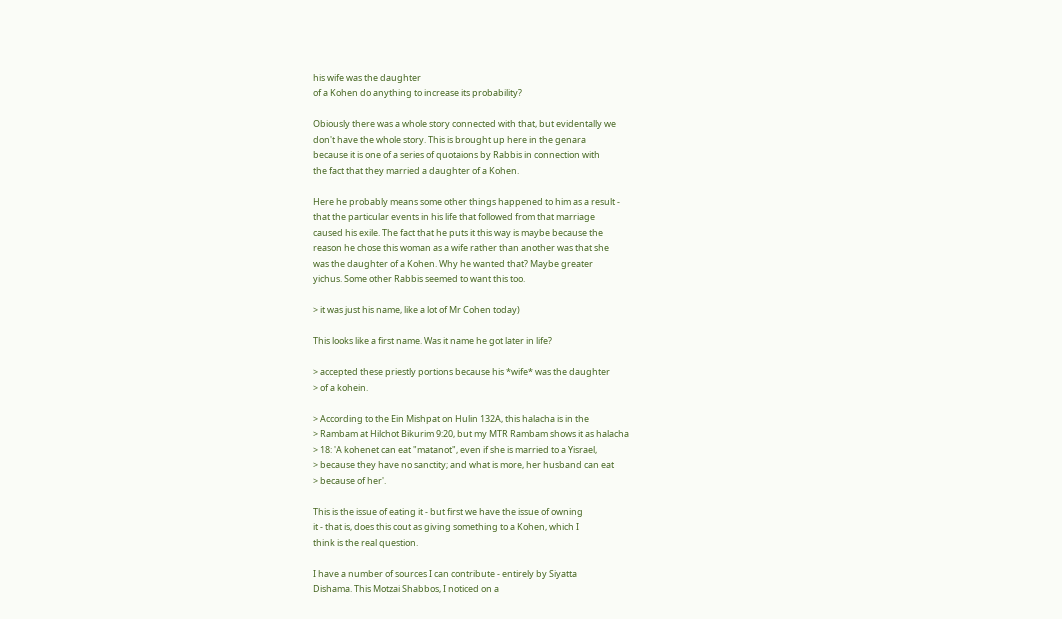his wife was the daughter
of a Kohen do anything to increase its probability?

Obiously there was a whole story connected with that, but evidentally we
don't have the whole story. This is brought up here in the genara
because it is one of a series of quotaions by Rabbis in connection with
the fact that they married a daughter of a Kohen.

Here he probably means some other things happened to him as a result -
that the particular events in his life that followed from that marriage
caused his exile. The fact that he puts it this way is maybe because the
reason he chose this woman as a wife rather than another was that she
was the daughter of a Kohen. Why he wanted that? Maybe greater
yichus. Some other Rabbis seemed to want this too.

> it was just his name, like a lot of Mr Cohen today)

This looks like a first name. Was it name he got later in life?

> accepted these priestly portions because his *wife* was the daughter
> of a kohein.

> According to the Ein Mishpat on Hulin 132A, this halacha is in the
> Rambam at Hilchot Bikurim 9:20, but my MTR Rambam shows it as halacha
> 18: 'A kohenet can eat "matanot", even if she is married to a Yisrael,
> because they have no sanctity; and what is more, her husband can eat
> because of her'.

This is the issue of eating it - but first we have the issue of owning
it - that is, does this cout as giving something to a Kohen, which I
think is the real question.

I have a number of sources I can contribute - entirely by Siyatta
Dishama. This Motzai Shabbos, I noticed on a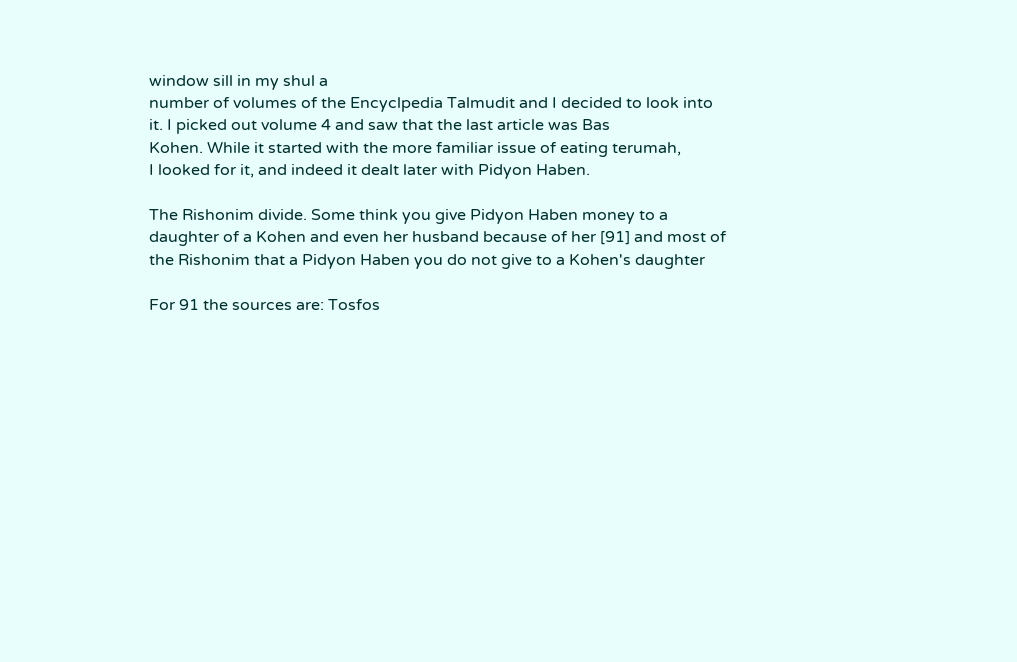window sill in my shul a
number of volumes of the Encyclpedia Talmudit and I decided to look into
it. I picked out volume 4 and saw that the last article was Bas
Kohen. While it started with the more familiar issue of eating terumah,
I looked for it, and indeed it dealt later with Pidyon Haben.

The Rishonim divide. Some think you give Pidyon Haben money to a
daughter of a Kohen and even her husband because of her [91] and most of
the Rishonim that a Pidyon Haben you do not give to a Kohen's daughter

For 91 the sources are: Tosfos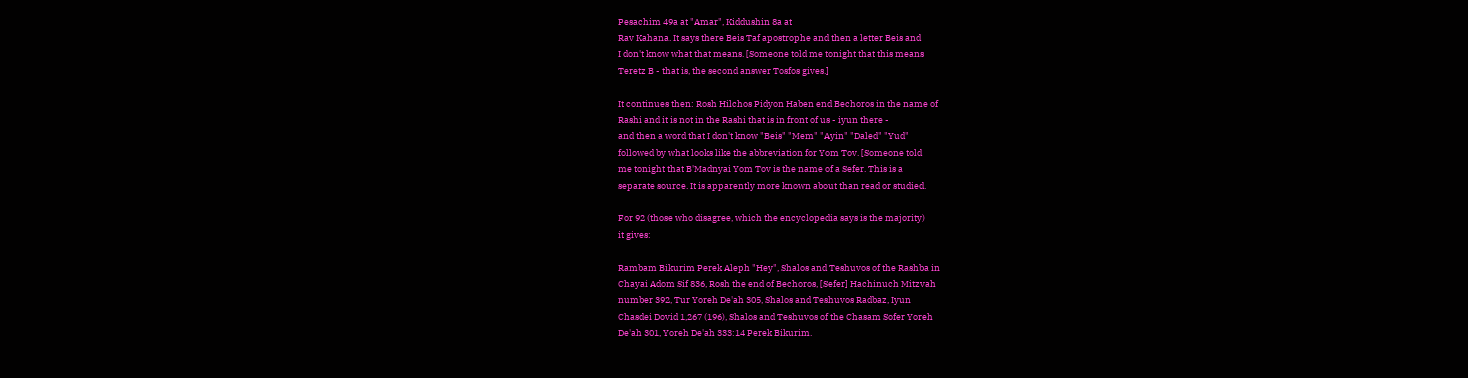Pesachim 49a at "Amar", Kiddushin 8a at
Rav Kahana. It says there Beis Taf apostrophe and then a letter Beis and
I don't know what that means. [Someone told me tonight that this means
Teretz B - that is, the second answer Tosfos gives.]

It continues then: Rosh Hilchos Pidyon Haben end Bechoros in the name of
Rashi and it is not in the Rashi that is in front of us - iyun there -
and then a word that I don't know "Beis" "Mem" "Ayin" "Daled" "Yud"
followed by what looks like the abbreviation for Yom Tov. [Someone told
me tonight that B'Madnyai Yom Tov is the name of a Sefer. This is a
separate source. It is apparently more known about than read or studied.

For 92 (those who disagree, which the encyclopedia says is the majority)
it gives:

Rambam Bikurim Perek Aleph "Hey", Shalos and Teshuvos of the Rashba in
Chayai Adom Sif 836, Rosh the end of Bechoros, [Sefer] Hachinuch Mitzvah
number 392, Tur Yoreh De'ah 305, Shalos and Teshuvos Radbaz, Iyun
Chasdei Dovid 1,267 (196), Shalos and Teshuvos of the Chasam Sofer Yoreh
De'ah 301, Yoreh De'ah 333:14 Perek Bikurim.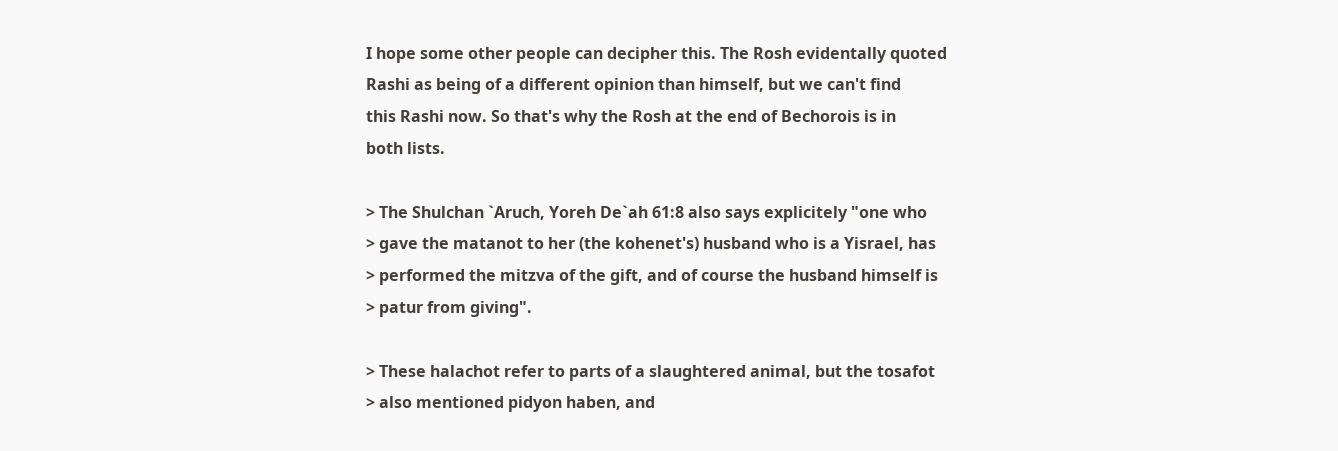I hope some other people can decipher this. The Rosh evidentally quoted
Rashi as being of a different opinion than himself, but we can't find
this Rashi now. So that's why the Rosh at the end of Bechorois is in
both lists.

> The Shulchan `Aruch, Yoreh De`ah 61:8 also says explicitely "one who
> gave the matanot to her (the kohenet's) husband who is a Yisrael, has
> performed the mitzva of the gift, and of course the husband himself is
> patur from giving".

> These halachot refer to parts of a slaughtered animal, but the tosafot
> also mentioned pidyon haben, and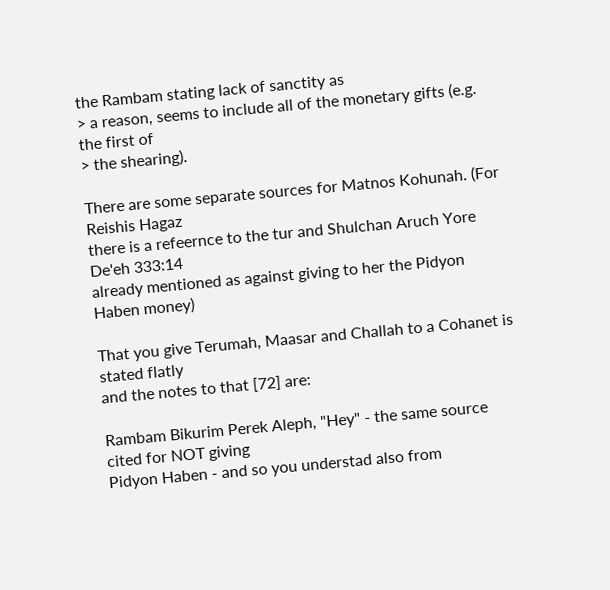the Rambam stating lack of sanctity as
> a reason, seems to include all of the monetary gifts (e.g. the first of
> the shearing).

There are some separate sources for Matnos Kohunah. (For Reishis Hagaz
there is a refeernce to the tur and Shulchan Aruch Yore De'eh 333:14
already mentioned as against giving to her the Pidyon Haben money)

That you give Terumah, Maasar and Challah to a Cohanet is stated flatly
and the notes to that [72] are:

Rambam Bikurim Perek Aleph, "Hey" - the same source cited for NOT giving
Pidyon Haben - and so you understad also from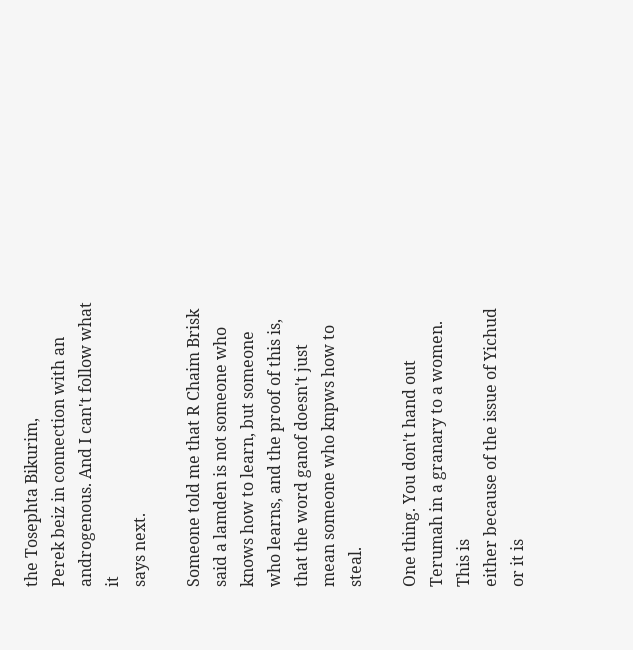the Tosephta Bikurim,
Perek beiz in connection with an androgenous. And I can't follow what it
says next.

Someone told me that R Chaim Brisk said a lamden is not someone who
knows how to learn, but someone who learns, and the proof of this is,
that the word ganof doesn't just mean someone who knpws how to steal.

One thing. You don't hand out Terumah in a granary to a women. This is
either because of the issue of Yichud or it is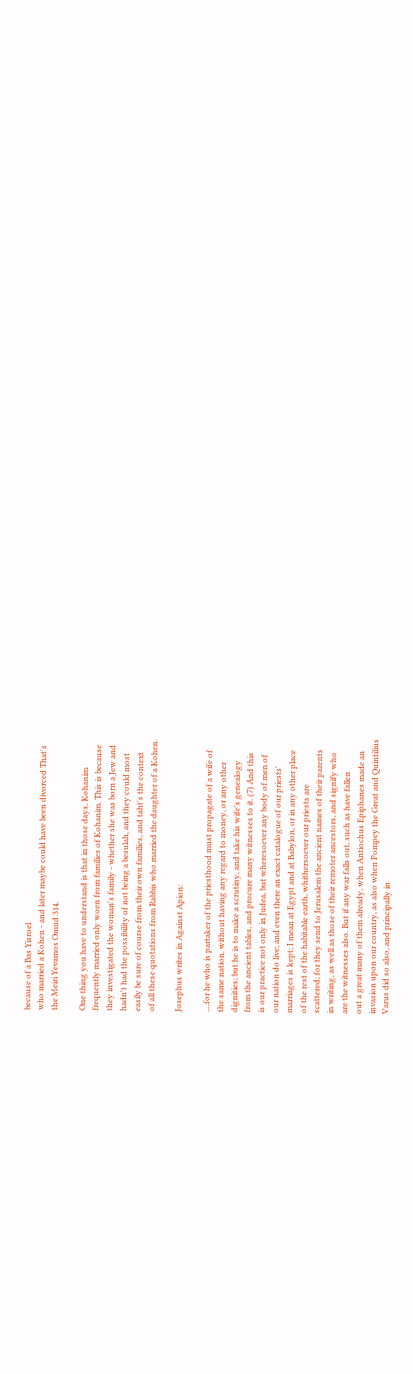because of a Bas Yisroel
who married a Kohen - and later maybe could have been divorced That's
the Meiri Yevamos Omud 314.

One thing you have to understand is that in those days, Kohanim
frequently married only woen from families of Kohanim. This is because
they investigated the woman's family - whether she was born a Jew and
hadn't had the possibility of not being a besulah, and they could most
easily be sure of course from their own families, and taht's the context
of all these quotations from Rabbis who married the daughter of a Kohen.

Josephus writes in Against Apion:

....for he who is partaker of the priesthood must propagate of a wife of
the same nation, without having any regard to money, or any other
dignities; but he is to make a scrutiny, and take his wife's genealogy
from the ancient tables, and procure many witnesses to it. (7) And this
is our practice not only in Judea, but wheresoever any body of men of
our nation do live; and even there an exact catalogue of our priests'
marriages is kept; I mean at Egypt and at Babylon, or in any other place
of the rest of the habitable earth, whithersoever our priests are
scattered; for they send to Jerusalem the ancient names of their parents
in writing, as well as those of their remoter ancestors, and signify who
are the witnesses also. But if any war falls out, such as have fallen
out a great many of them already, when Antiochus Epiphanes made an
invasion upon our country, as also when Pompey the Great and Quintilius
Varus did so also, and principally in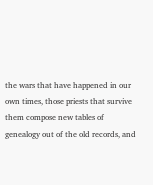the wars that have happened in our
own times, those priests that survive them compose new tables of
genealogy out of the old records, and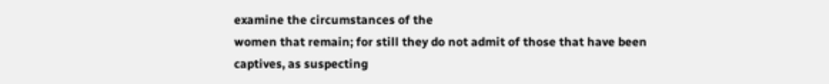examine the circumstances of the
women that remain; for still they do not admit of those that have been
captives, as suspecting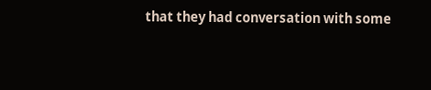that they had conversation with some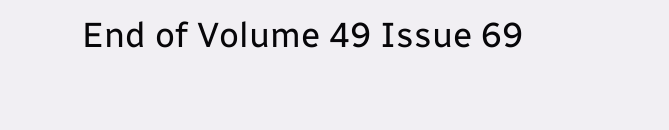End of Volume 49 Issue 69